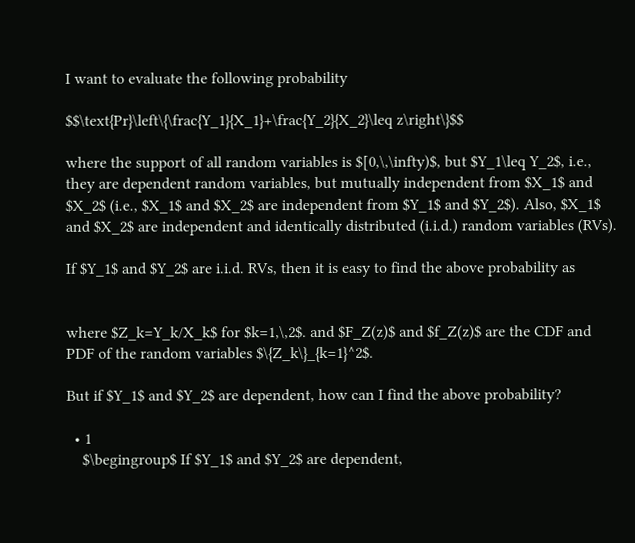I want to evaluate the following probability

$$\text{Pr}\left\{\frac{Y_1}{X_1}+\frac{Y_2}{X_2}\leq z\right\}$$

where the support of all random variables is $[0,\,\infty)$, but $Y_1\leq Y_2$, i.e., they are dependent random variables, but mutually independent from $X_1$ and $X_2$ (i.e., $X_1$ and $X_2$ are independent from $Y_1$ and $Y_2$). Also, $X_1$ and $X_2$ are independent and identically distributed (i.i.d.) random variables (RVs).

If $Y_1$ and $Y_2$ are i.i.d. RVs, then it is easy to find the above probability as


where $Z_k=Y_k/X_k$ for $k=1,\,2$. and $F_Z(z)$ and $f_Z(z)$ are the CDF and PDF of the random variables $\{Z_k\}_{k=1}^2$.

But if $Y_1$ and $Y_2$ are dependent, how can I find the above probability?

  • 1
    $\begingroup$ If $Y_1$ and $Y_2$ are dependent,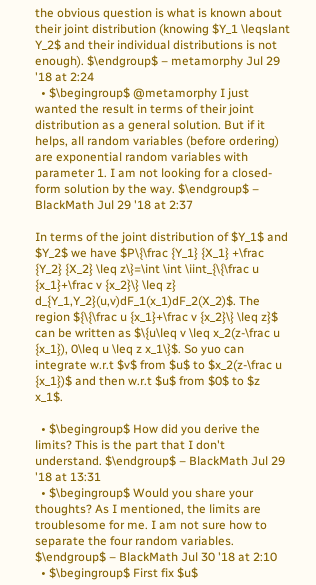the obvious question is what is known about their joint distribution (knowing $Y_1 \leqslant Y_2$ and their individual distributions is not enough). $\endgroup$ – metamorphy Jul 29 '18 at 2:24
  • $\begingroup$ @metamorphy I just wanted the result in terms of their joint distribution as a general solution. But if it helps, all random variables (before ordering) are exponential random variables with parameter 1. I am not looking for a closed-form solution by the way. $\endgroup$ – BlackMath Jul 29 '18 at 2:37

In terms of the joint distribution of $Y_1$ and $Y_2$ we have $P\{\frac {Y_1} {X_1} +\frac {Y_2} {X_2} \leq z\}=\int \int \iint_{\{\frac u {x_1}+\frac v {x_2}\} \leq z} d_{Y_1,Y_2}(u,v)dF_1(x_1)dF_2(X_2)$. The region ${\{\frac u {x_1}+\frac v {x_2}\} \leq z}$ can be written as $\{u\leq v \leq x_2(z-\frac u {x_1}), 0\leq u \leq z x_1\}$. So yuo can integrate w.r.t $v$ from $u$ to $x_2(z-\frac u {x_1})$ and then w.r.t $u$ from $0$ to $z x_1$.

  • $\begingroup$ How did you derive the limits? This is the part that I don't understand. $\endgroup$ – BlackMath Jul 29 '18 at 13:31
  • $\begingroup$ Would you share your thoughts? As I mentioned, the limits are troublesome for me. I am not sure how to separate the four random variables. $\endgroup$ – BlackMath Jul 30 '18 at 2:10
  • $\begingroup$ First fix $u$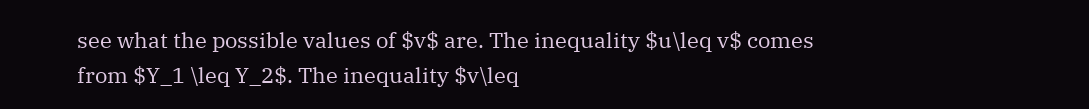see what the possible values of $v$ are. The inequality $u\leq v$ comes from $Y_1 \leq Y_2$. The inequality $v\leq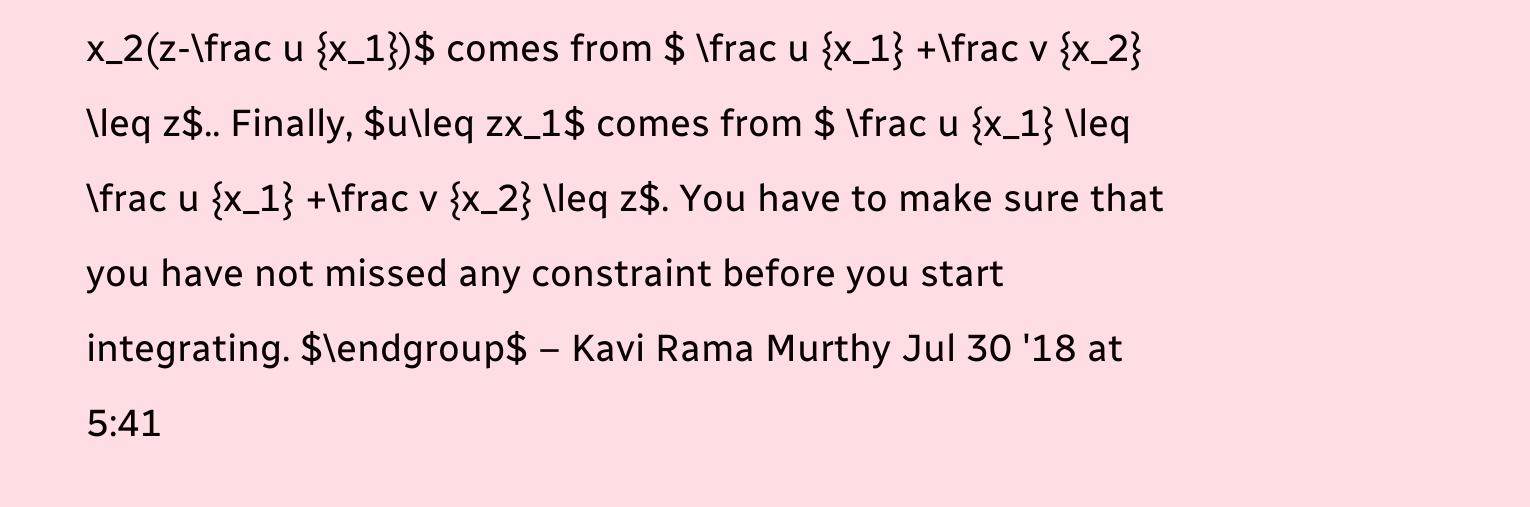x_2(z-\frac u {x_1})$ comes from $ \frac u {x_1} +\frac v {x_2} \leq z$.. Finally, $u\leq zx_1$ comes from $ \frac u {x_1} \leq \frac u {x_1} +\frac v {x_2} \leq z$. You have to make sure that you have not missed any constraint before you start integrating. $\endgroup$ – Kavi Rama Murthy Jul 30 '18 at 5:41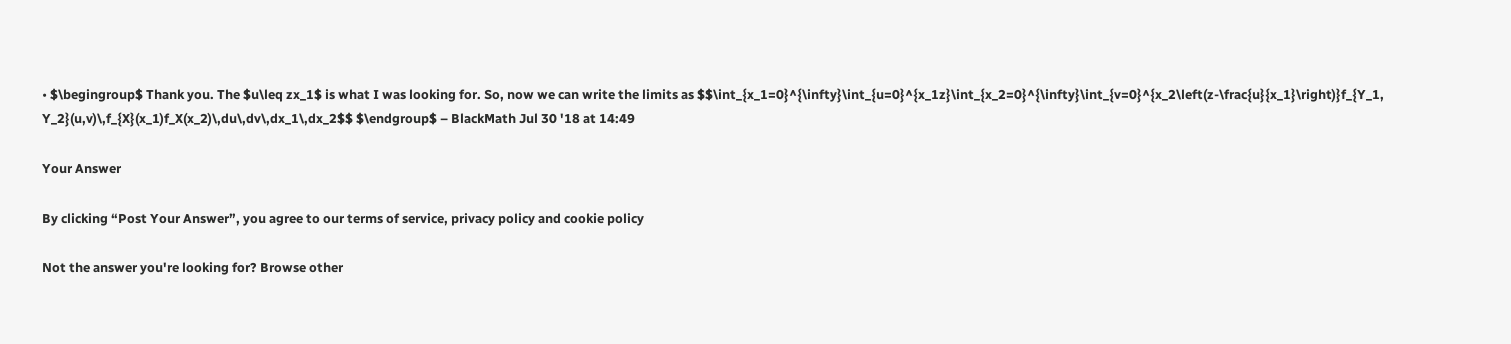• $\begingroup$ Thank you. The $u\leq zx_1$ is what I was looking for. So, now we can write the limits as $$\int_{x_1=0}^{\infty}\int_{u=0}^{x_1z}\int_{x_2=0}^{\infty}\int_{v=0}^{x_2\left(z-\frac{u}{x_1}\right)}f_{Y_1, Y_2}(u,v)\,f_{X}(x_1)f_X(x_2)\,du\,dv\,dx_1\,dx_2$$ $\endgroup$ – BlackMath Jul 30 '18 at 14:49

Your Answer

By clicking “Post Your Answer”, you agree to our terms of service, privacy policy and cookie policy

Not the answer you're looking for? Browse other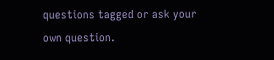questions tagged or ask your own question.